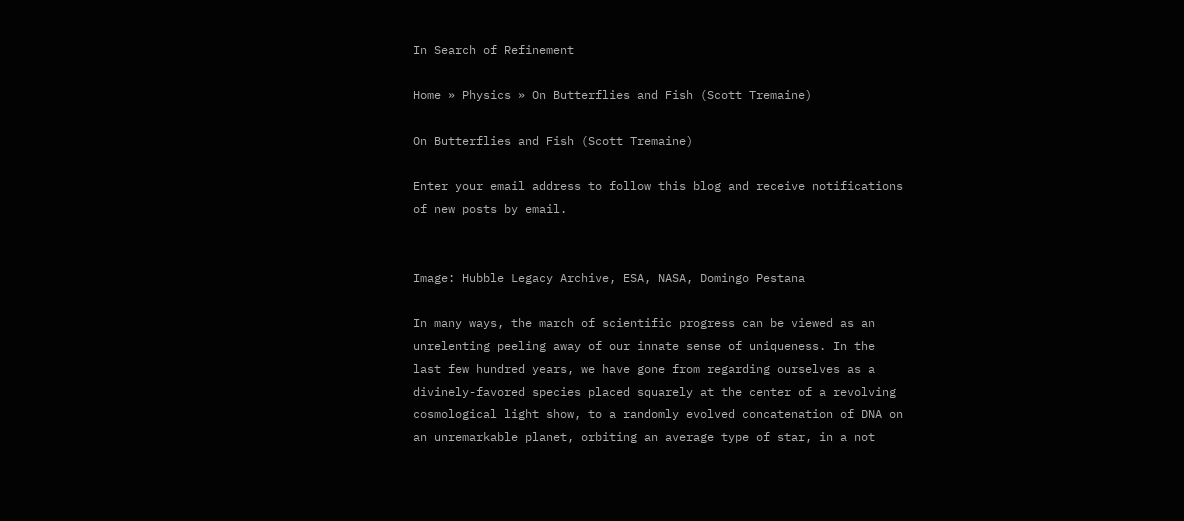In Search of Refinement

Home » Physics » On Butterflies and Fish (Scott Tremaine)

On Butterflies and Fish (Scott Tremaine)

Enter your email address to follow this blog and receive notifications of new posts by email.


Image: Hubble Legacy Archive, ESA, NASA, Domingo Pestana

In many ways, the march of scientific progress can be viewed as an unrelenting peeling away of our innate sense of uniqueness. In the last few hundred years, we have gone from regarding ourselves as a divinely-favored species placed squarely at the center of a revolving cosmological light show, to a randomly evolved concatenation of DNA on an unremarkable planet, orbiting an average type of star, in a not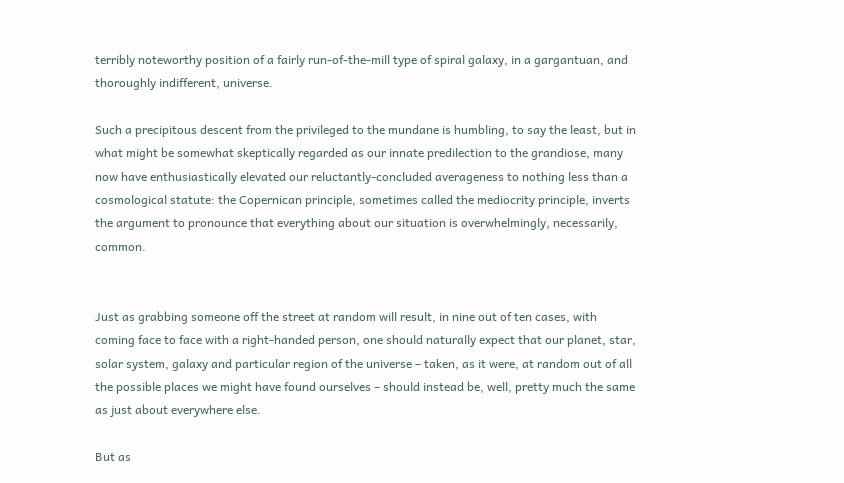terribly noteworthy position of a fairly run-of-the-mill type of spiral galaxy, in a gargantuan, and thoroughly indifferent, universe.

Such a precipitous descent from the privileged to the mundane is humbling, to say the least, but in what might be somewhat skeptically regarded as our innate predilection to the grandiose, many now have enthusiastically elevated our reluctantly-concluded averageness to nothing less than a cosmological statute: the Copernican principle, sometimes called the mediocrity principle, inverts the argument to pronounce that everything about our situation is overwhelmingly, necessarily, common.


Just as grabbing someone off the street at random will result, in nine out of ten cases, with coming face to face with a right-handed person, one should naturally expect that our planet, star, solar system, galaxy and particular region of the universe – taken, as it were, at random out of all the possible places we might have found ourselves – should instead be, well, pretty much the same as just about everywhere else.

But as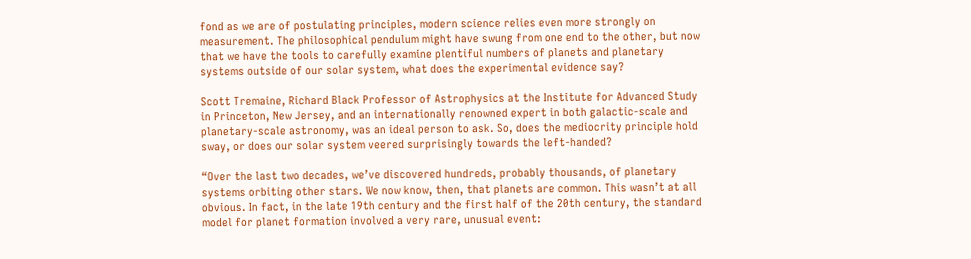fond as we are of postulating principles, modern science relies even more strongly on measurement. The philosophical pendulum might have swung from one end to the other, but now that we have the tools to carefully examine plentiful numbers of planets and planetary systems outside of our solar system, what does the experimental evidence say?

Scott Tremaine, Richard Black Professor of Astrophysics at the Institute for Advanced Study in Princeton, New Jersey, and an internationally renowned expert in both galactic-scale and planetary-scale astronomy, was an ideal person to ask. So, does the mediocrity principle hold sway, or does our solar system veered surprisingly towards the left-handed?

“Over the last two decades, we’ve discovered hundreds, probably thousands, of planetary systems orbiting other stars. We now know, then, that planets are common. This wasn’t at all obvious. In fact, in the late 19th century and the first half of the 20th century, the standard model for planet formation involved a very rare, unusual event: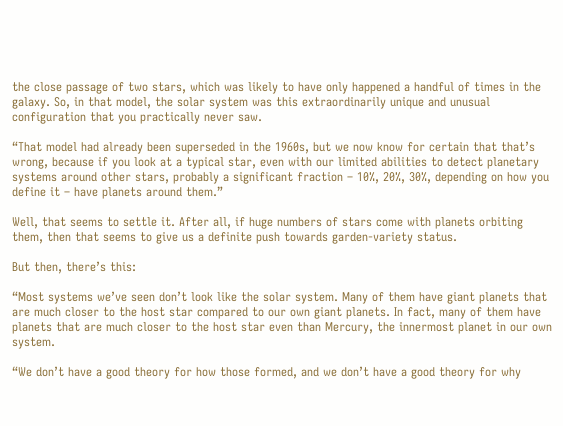the close passage of two stars, which was likely to have only happened a handful of times in the galaxy. So, in that model, the solar system was this extraordinarily unique and unusual configuration that you practically never saw.

“That model had already been superseded in the 1960s, but we now know for certain that that’s wrong, because if you look at a typical star, even with our limited abilities to detect planetary systems around other stars, probably a significant fraction – 10%, 20%, 30%, depending on how you define it – have planets around them.”

Well, that seems to settle it. After all, if huge numbers of stars come with planets orbiting them, then that seems to give us a definite push towards garden-variety status.

But then, there’s this:

“Most systems we’ve seen don’t look like the solar system. Many of them have giant planets that are much closer to the host star compared to our own giant planets. In fact, many of them have planets that are much closer to the host star even than Mercury, the innermost planet in our own system.

“We don’t have a good theory for how those formed, and we don’t have a good theory for why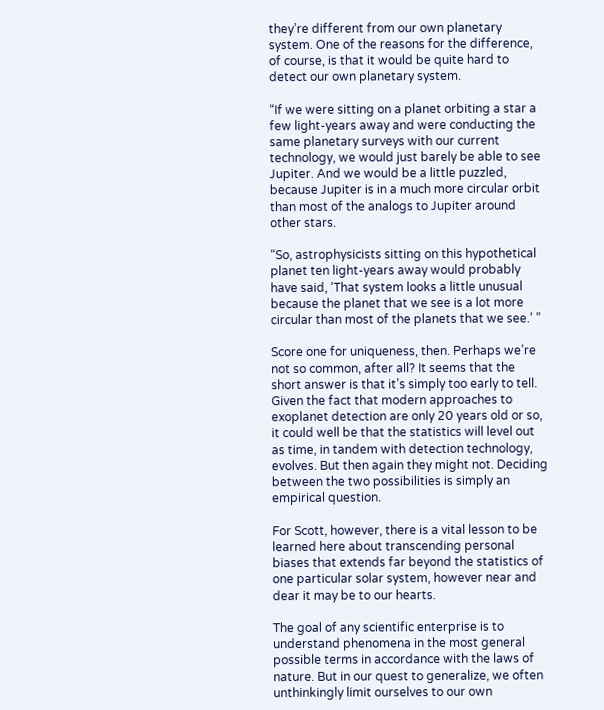they’re different from our own planetary system. One of the reasons for the difference, of course, is that it would be quite hard to detect our own planetary system.

“If we were sitting on a planet orbiting a star a few light-years away and were conducting the same planetary surveys with our current technology, we would just barely be able to see Jupiter. And we would be a little puzzled, because Jupiter is in a much more circular orbit than most of the analogs to Jupiter around other stars.

“So, astrophysicists sitting on this hypothetical planet ten light-years away would probably have said, ‘That system looks a little unusual because the planet that we see is a lot more circular than most of the planets that we see.’ ”

Score one for uniqueness, then. Perhaps we’re not so common, after all? It seems that the short answer is that it’s simply too early to tell. Given the fact that modern approaches to exoplanet detection are only 20 years old or so, it could well be that the statistics will level out as time, in tandem with detection technology, evolves. But then again they might not. Deciding between the two possibilities is simply an empirical question.

For Scott, however, there is a vital lesson to be learned here about transcending personal biases that extends far beyond the statistics of one particular solar system, however near and dear it may be to our hearts.

The goal of any scientific enterprise is to understand phenomena in the most general possible terms in accordance with the laws of nature. But in our quest to generalize, we often unthinkingly limit ourselves to our own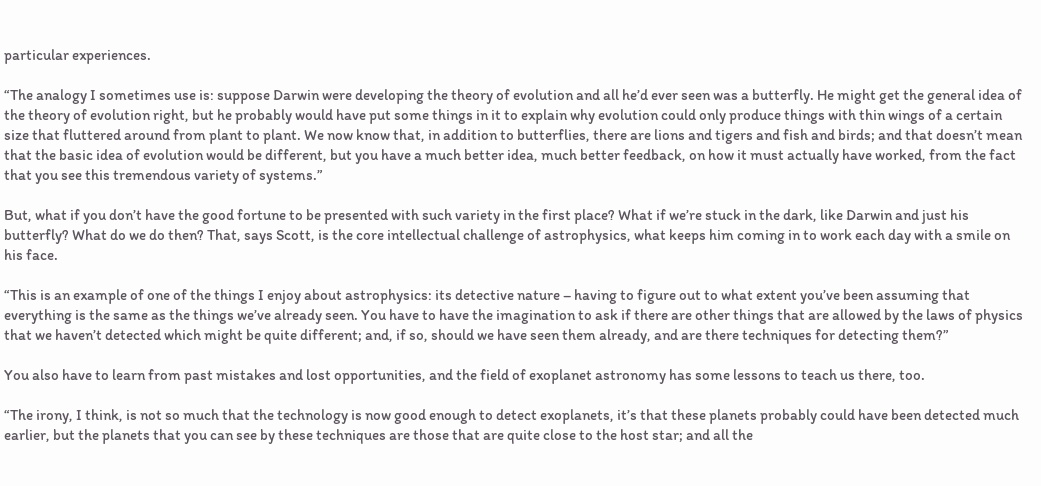particular experiences.

“The analogy I sometimes use is: suppose Darwin were developing the theory of evolution and all he’d ever seen was a butterfly. He might get the general idea of the theory of evolution right, but he probably would have put some things in it to explain why evolution could only produce things with thin wings of a certain size that fluttered around from plant to plant. We now know that, in addition to butterflies, there are lions and tigers and fish and birds; and that doesn’t mean that the basic idea of evolution would be different, but you have a much better idea, much better feedback, on how it must actually have worked, from the fact that you see this tremendous variety of systems.”

But, what if you don’t have the good fortune to be presented with such variety in the first place? What if we’re stuck in the dark, like Darwin and just his butterfly? What do we do then? That, says Scott, is the core intellectual challenge of astrophysics, what keeps him coming in to work each day with a smile on his face.

“This is an example of one of the things I enjoy about astrophysics: its detective nature – having to figure out to what extent you’ve been assuming that everything is the same as the things we’ve already seen. You have to have the imagination to ask if there are other things that are allowed by the laws of physics that we haven’t detected which might be quite different; and, if so, should we have seen them already, and are there techniques for detecting them?”

You also have to learn from past mistakes and lost opportunities, and the field of exoplanet astronomy has some lessons to teach us there, too.

“The irony, I think, is not so much that the technology is now good enough to detect exoplanets, it’s that these planets probably could have been detected much earlier, but the planets that you can see by these techniques are those that are quite close to the host star; and all the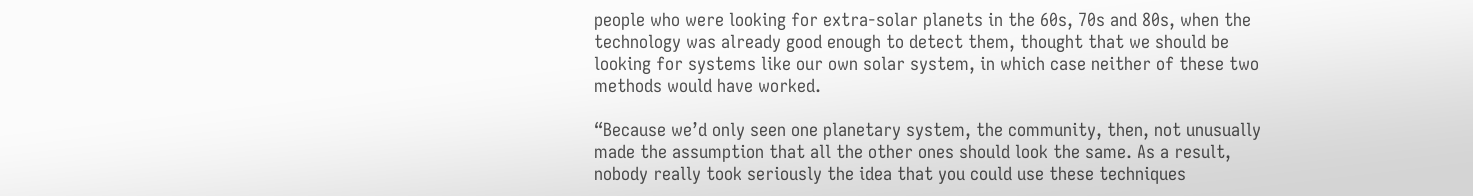people who were looking for extra-solar planets in the 60s, 70s and 80s, when the technology was already good enough to detect them, thought that we should be looking for systems like our own solar system, in which case neither of these two methods would have worked.

“Because we’d only seen one planetary system, the community, then, not unusually made the assumption that all the other ones should look the same. As a result, nobody really took seriously the idea that you could use these techniques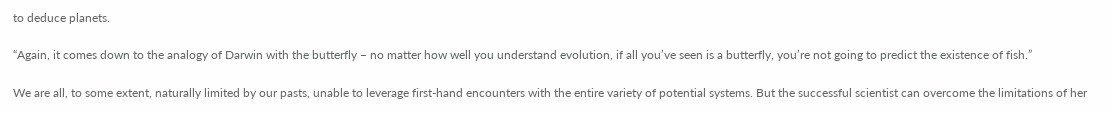to deduce planets.

“Again, it comes down to the analogy of Darwin with the butterfly – no matter how well you understand evolution, if all you’ve seen is a butterfly, you’re not going to predict the existence of fish.”

We are all, to some extent, naturally limited by our pasts, unable to leverage first-hand encounters with the entire variety of potential systems. But the successful scientist can overcome the limitations of her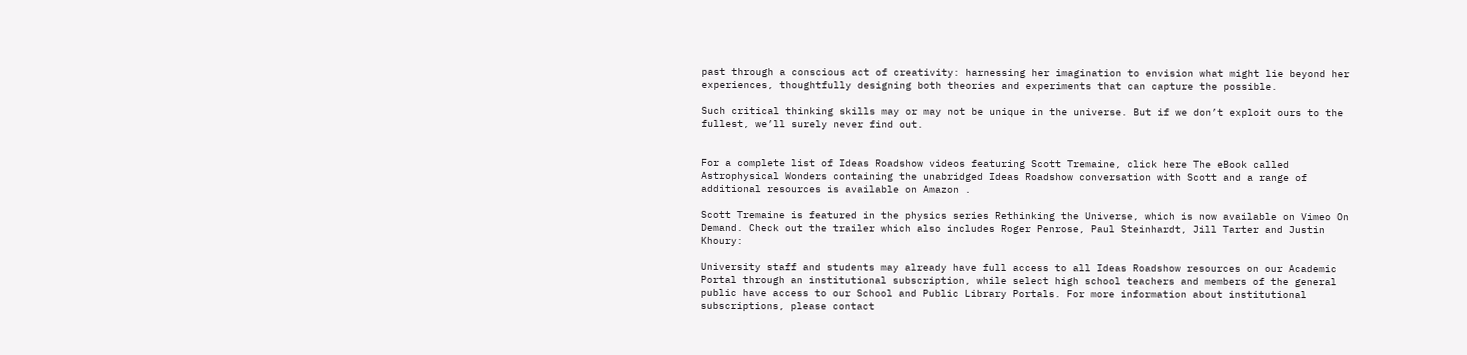past through a conscious act of creativity: harnessing her imagination to envision what might lie beyond her experiences, thoughtfully designing both theories and experiments that can capture the possible.

Such critical thinking skills may or may not be unique in the universe. But if we don’t exploit ours to the fullest, we’ll surely never find out.


For a complete list of Ideas Roadshow videos featuring Scott Tremaine, click here The eBook called Astrophysical Wonders containing the unabridged Ideas Roadshow conversation with Scott and a range of additional resources is available on Amazon .

Scott Tremaine is featured in the physics series Rethinking the Universe, which is now available on Vimeo On Demand. Check out the trailer which also includes Roger Penrose, Paul Steinhardt, Jill Tarter and Justin Khoury:

University staff and students may already have full access to all Ideas Roadshow resources on our Academic Portal through an institutional subscription, while select high school teachers and members of the general public have access to our School and Public Library Portals. For more information about institutional subscriptions, please contact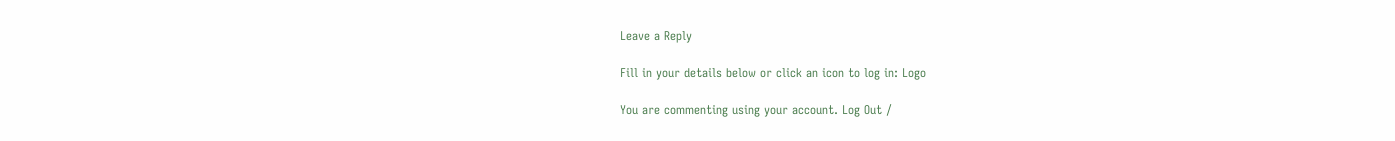Leave a Reply

Fill in your details below or click an icon to log in: Logo

You are commenting using your account. Log Out /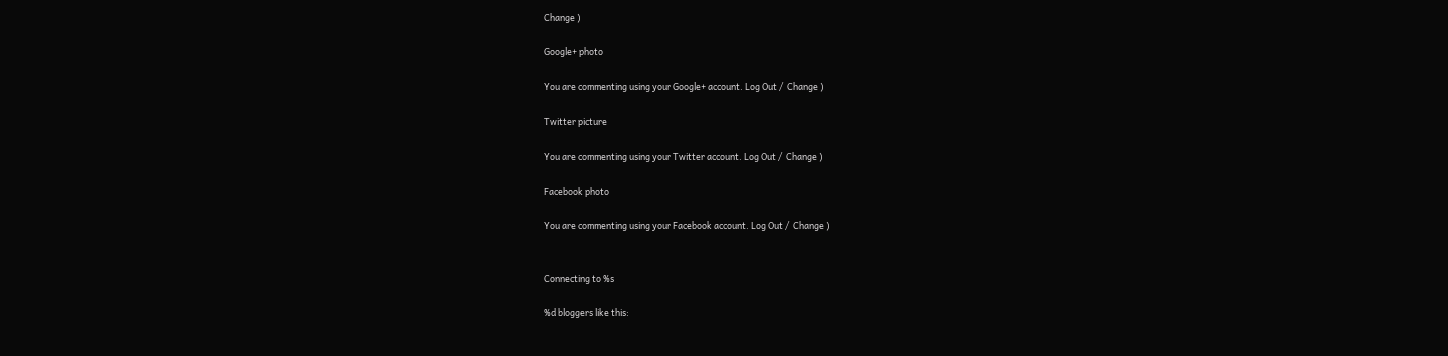Change )

Google+ photo

You are commenting using your Google+ account. Log Out /  Change )

Twitter picture

You are commenting using your Twitter account. Log Out /  Change )

Facebook photo

You are commenting using your Facebook account. Log Out /  Change )


Connecting to %s

%d bloggers like this: